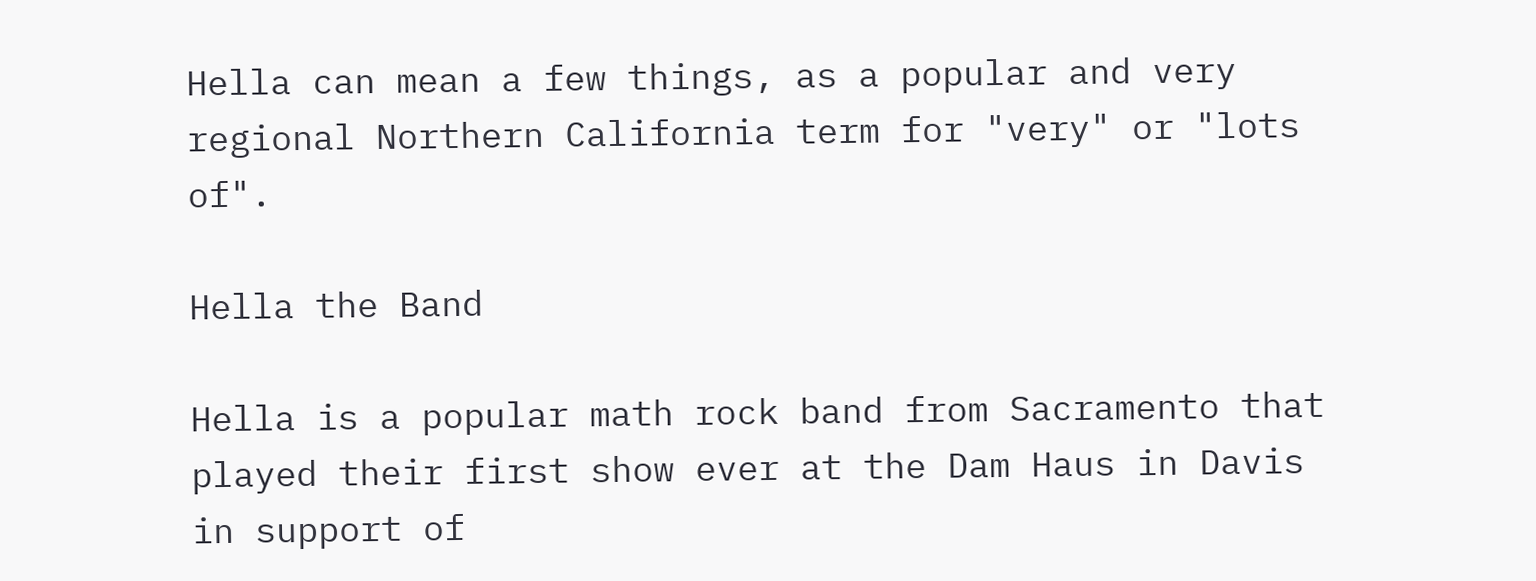Hella can mean a few things, as a popular and very regional Northern California term for "very" or "lots of".

Hella the Band

Hella is a popular math rock band from Sacramento that played their first show ever at the Dam Haus in Davis in support of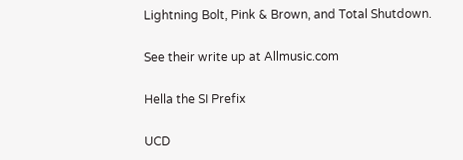Lightning Bolt, Pink & Brown, and Total Shutdown.

See their write up at Allmusic.com

Hella the SI Prefix

UCD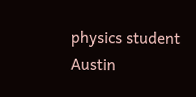physics student Austin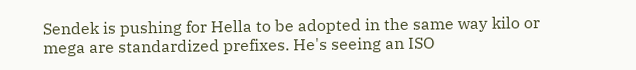Sendek is pushing for Hella to be adopted in the same way kilo or mega are standardized prefixes. He's seeing an ISO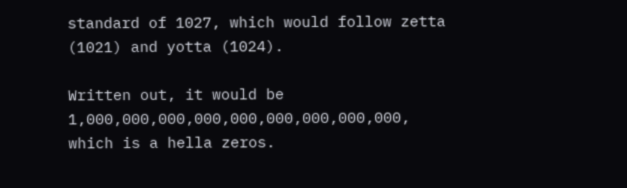standard of 1027, which would follow zetta (1021) and yotta (1024).

Written out, it would be 1,000,000,000,000,000,000,000,000,000, which is a hella zeros.